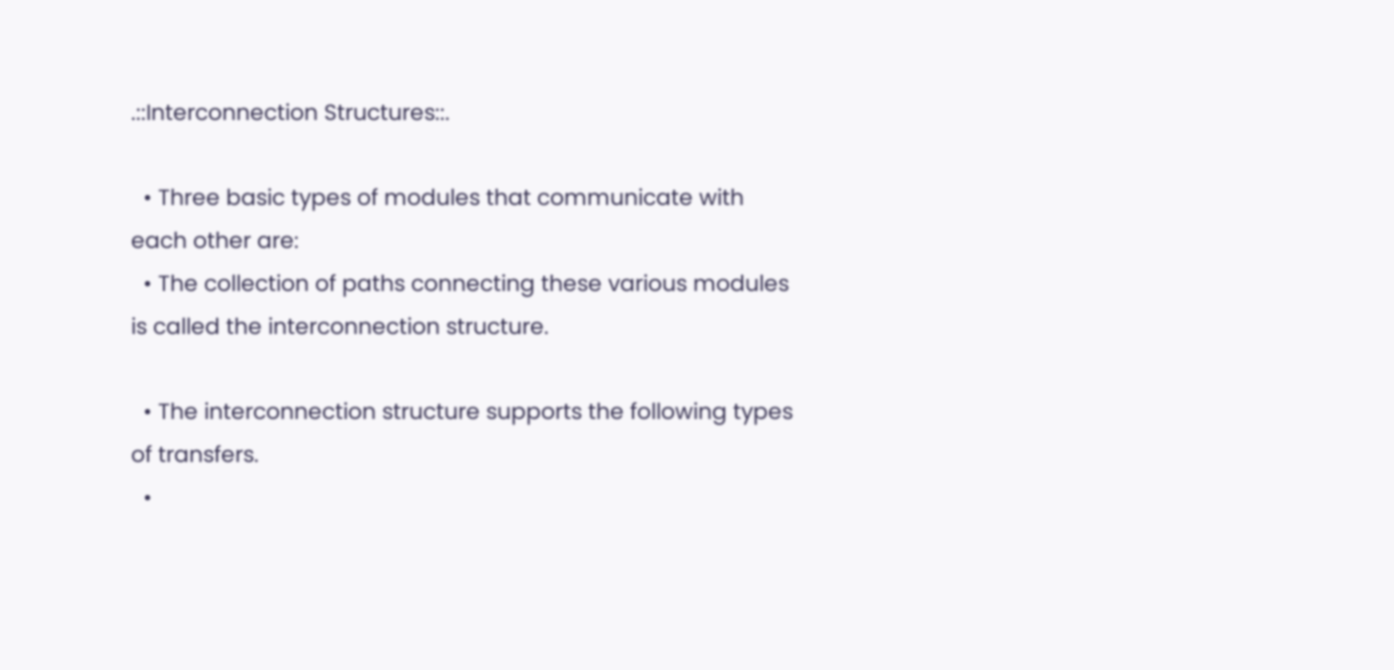.::Interconnection Structures::.

  • Three basic types of modules that communicate with each other are:
  • The collection of paths connecting these various modules is called the interconnection structure.

  • The interconnection structure supports the following types of transfers.
  •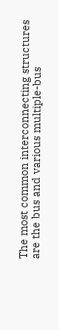The most common interconnecting structures are the bus and various multiple-bus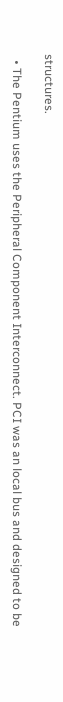structures.

  • The Pentium uses the Peripheral Component Interconnect. PCI was an local bus and designed to be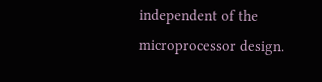independent of the microprocessor design.